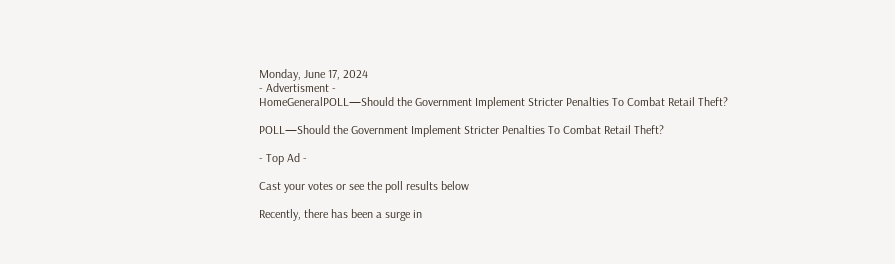Monday, June 17, 2024
- Advertisment -
HomeGeneralPOLL—Should the Government Implement Stricter Penalties To Combat Retail Theft?

POLL—Should the Government Implement Stricter Penalties To Combat Retail Theft?

- Top Ad -

Cast your votes or see the poll results below

Recently, there has been a surge in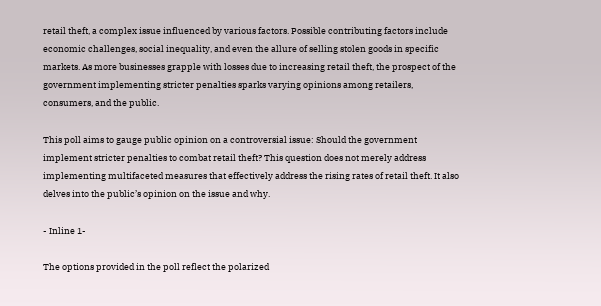retail theft, a complex issue influenced by various factors. Possible contributing factors include economic challenges, social inequality, and even the allure of selling stolen goods in specific markets. As more businesses grapple with losses due to increasing retail theft, the prospect of the government implementing stricter penalties sparks varying opinions among retailers, consumers, and the public.

This poll aims to gauge public opinion on a controversial issue: Should the government implement stricter penalties to combat retail theft? This question does not merely address implementing multifaceted measures that effectively address the rising rates of retail theft. It also delves into the public’s opinion on the issue and why.

- Inline 1-

The options provided in the poll reflect the polarized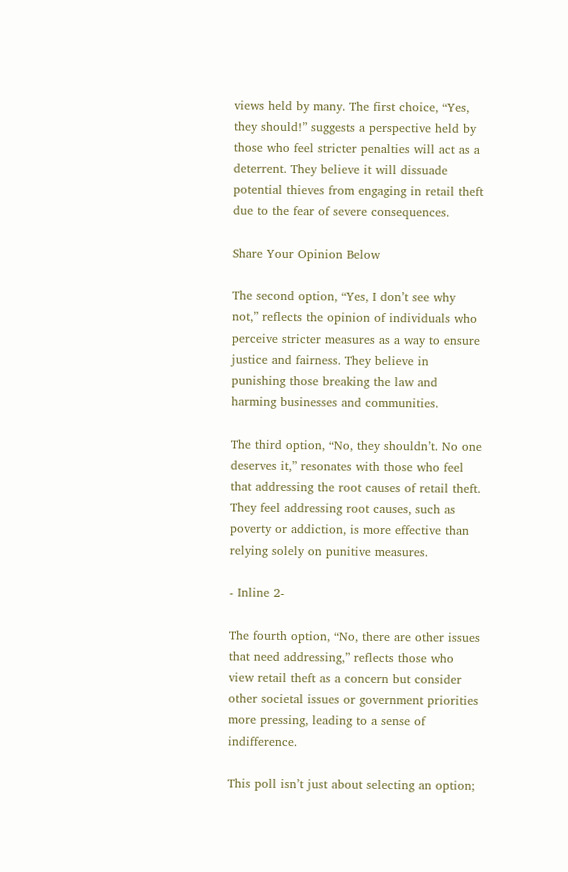views held by many. The first choice, “Yes, they should!” suggests a perspective held by those who feel stricter penalties will act as a deterrent. They believe it will dissuade potential thieves from engaging in retail theft due to the fear of severe consequences.

Share Your Opinion Below

The second option, “Yes, I don’t see why not,” reflects the opinion of individuals who perceive stricter measures as a way to ensure justice and fairness. They believe in punishing those breaking the law and harming businesses and communities.

The third option, “No, they shouldn’t. No one deserves it,” resonates with those who feel that addressing the root causes of retail theft. They feel addressing root causes, such as poverty or addiction, is more effective than relying solely on punitive measures.

- Inline 2-

The fourth option, “No, there are other issues that need addressing,” reflects those who view retail theft as a concern but consider other societal issues or government priorities more pressing, leading to a sense of indifference.

This poll isn’t just about selecting an option;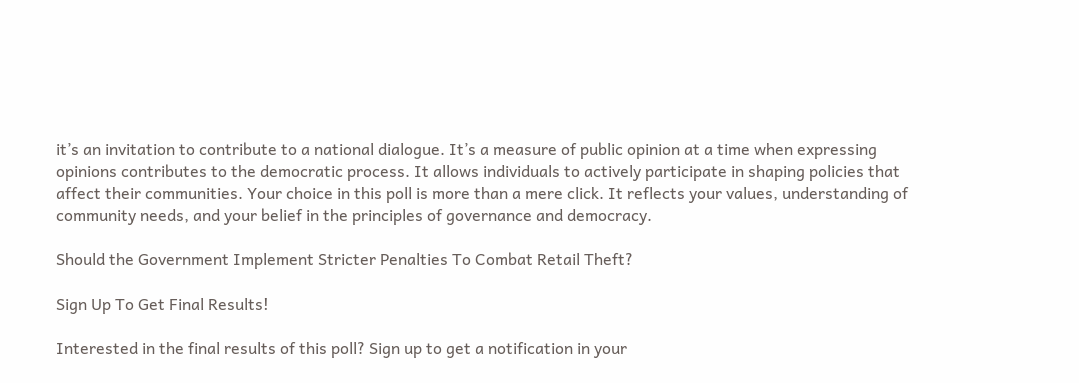it’s an invitation to contribute to a national dialogue. It’s a measure of public opinion at a time when expressing opinions contributes to the democratic process. It allows individuals to actively participate in shaping policies that affect their communities. Your choice in this poll is more than a mere click. It reflects your values, understanding of community needs, and your belief in the principles of governance and democracy.

Should the Government Implement Stricter Penalties To Combat Retail Theft?

Sign Up To Get Final Results!

Interested in the final results of this poll? Sign up to get a notification in your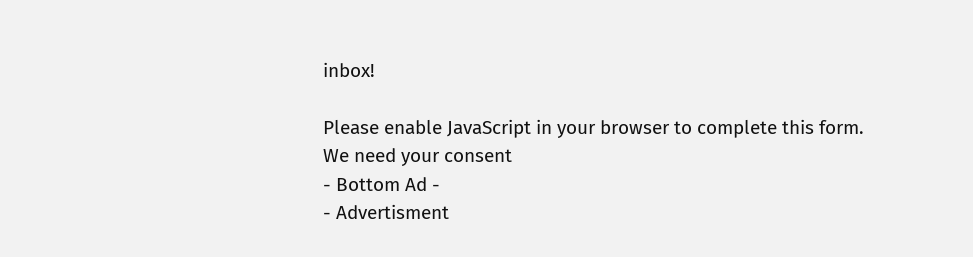inbox!

Please enable JavaScript in your browser to complete this form.
We need your consent
- Bottom Ad -
- Advertisment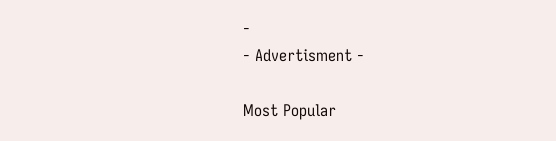-
- Advertisment -

Most Popular